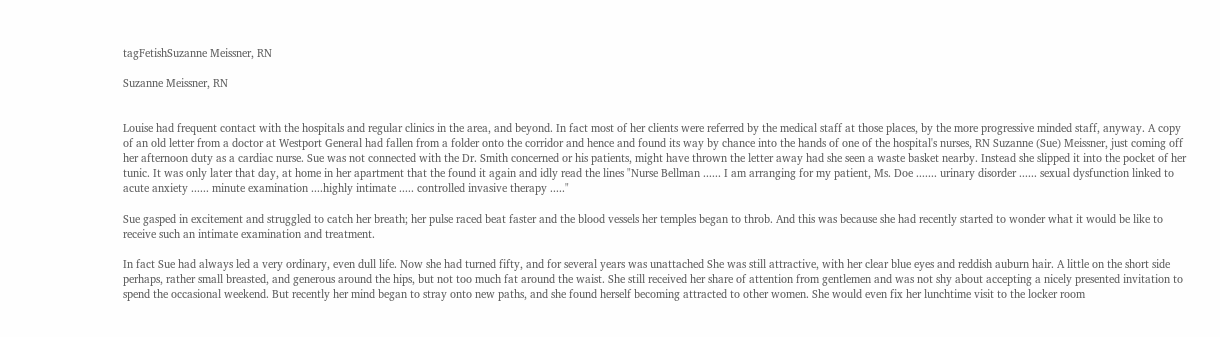tagFetishSuzanne Meissner, RN

Suzanne Meissner, RN


Louise had frequent contact with the hospitals and regular clinics in the area, and beyond. In fact most of her clients were referred by the medical staff at those places, by the more progressive minded staff, anyway. A copy of an old letter from a doctor at Westport General had fallen from a folder onto the corridor and hence and found its way by chance into the hands of one of the hospital's nurses, RN Suzanne (Sue) Meissner, just coming off her afternoon duty as a cardiac nurse. Sue was not connected with the Dr. Smith concerned or his patients, might have thrown the letter away had she seen a waste basket nearby. Instead she slipped it into the pocket of her tunic. It was only later that day, at home in her apartment that the found it again and idly read the lines "Nurse Bellman ...... I am arranging for my patient, Ms. Doe ....... urinary disorder ...... sexual dysfunction linked to acute anxiety ...... minute examination ....highly intimate ..... controlled invasive therapy ....."

Sue gasped in excitement and struggled to catch her breath; her pulse raced beat faster and the blood vessels her temples began to throb. And this was because she had recently started to wonder what it would be like to receive such an intimate examination and treatment.

In fact Sue had always led a very ordinary, even dull life. Now she had turned fifty, and for several years was unattached She was still attractive, with her clear blue eyes and reddish auburn hair. A little on the short side perhaps, rather small breasted, and generous around the hips, but not too much fat around the waist. She still received her share of attention from gentlemen and was not shy about accepting a nicely presented invitation to spend the occasional weekend. But recently her mind began to stray onto new paths, and she found herself becoming attracted to other women. She would even fix her lunchtime visit to the locker room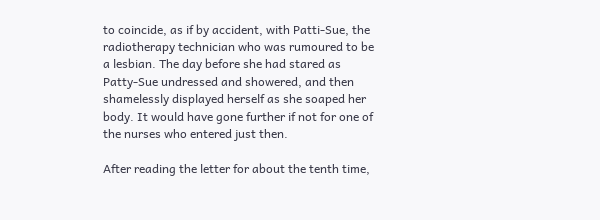to coincide, as if by accident, with Patti-Sue, the radiotherapy technician who was rumoured to be a lesbian. The day before she had stared as Patty-Sue undressed and showered, and then shamelessly displayed herself as she soaped her body. It would have gone further if not for one of the nurses who entered just then.

After reading the letter for about the tenth time,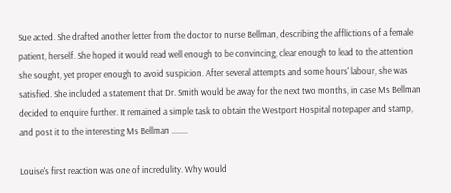Sue acted. She drafted another letter from the doctor to nurse Bellman, describing the afflictions of a female patient, herself. She hoped it would read well enough to be convincing, clear enough to lead to the attention she sought, yet proper enough to avoid suspicion. After several attempts and some hours' labour, she was satisfied. She included a statement that Dr. Smith would be away for the next two months, in case Ms Bellman decided to enquire further. It remained a simple task to obtain the Westport Hospital notepaper and stamp, and post it to the interesting Ms Bellman ........

Louise's first reaction was one of incredulity. Why would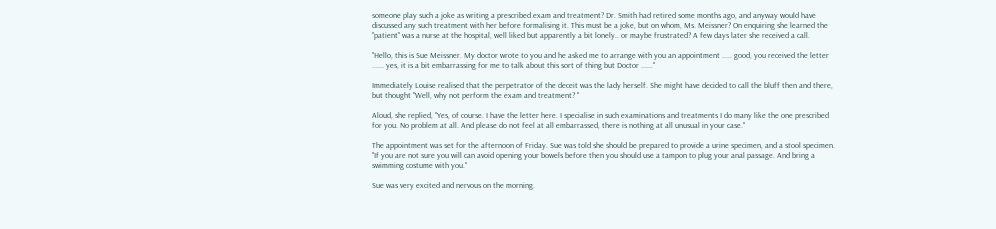someone play such a joke as writing a prescribed exam and treatment? Dr. Smith had retired some months ago, and anyway would have discussed any such treatment with her before formalising it. This must be a joke, but on whom, Ms. Meissner? On enquiring she learned the "patient" was a nurse at the hospital, well liked but apparently a bit lonely.. or maybe frustrated? A few days later she received a call.

"Hello, this is Sue Meissner. My doctor wrote to you and he asked me to arrange with you an appointment ..... good, you received the letter ...... yes, it is a bit embarrassing for me to talk about this sort of thing but Doctor ......"

Immediately Louise realised that the perpetrator of the deceit was the lady herself. She might have decided to call the bluff then and there, but thought "Well, why not perform the exam and treatment? "

Aloud, she replied, "Yes, of course. I have the letter here. I specialise in such examinations and treatments I do many like the one prescribed for you. No problem at all. And please do not feel at all embarrassed, there is nothing at all unusual in your case."

The appointment was set for the afternoon of Friday. Sue was told she should be prepared to provide a urine specimen, and a stool specimen. "If you are not sure you will can avoid opening your bowels before then you should use a tampon to plug your anal passage. And bring a swimming costume with you."

Sue was very excited and nervous on the morning.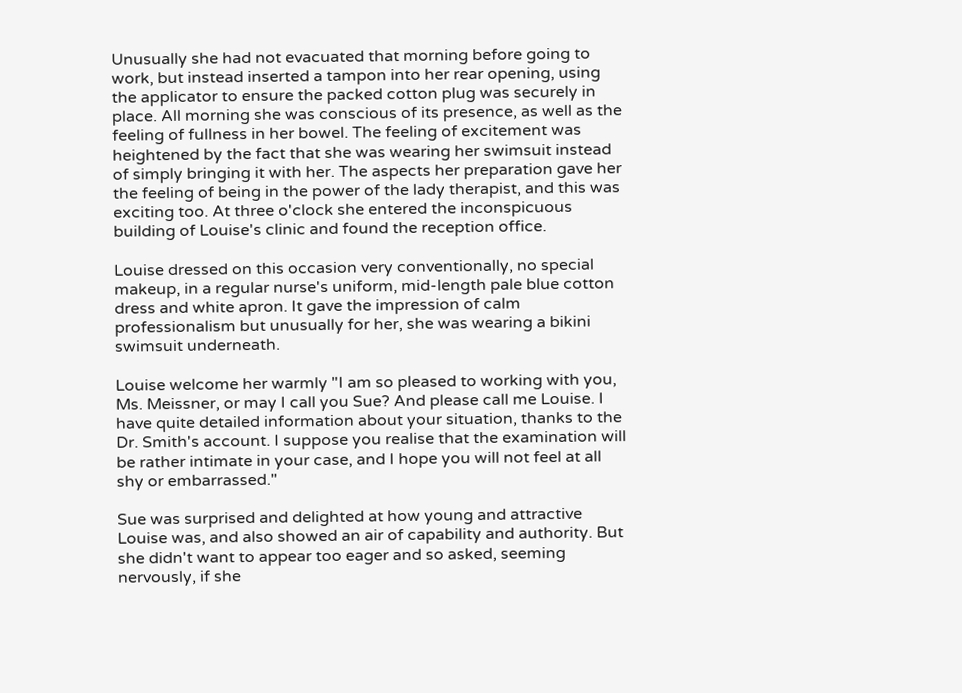Unusually she had not evacuated that morning before going to work, but instead inserted a tampon into her rear opening, using the applicator to ensure the packed cotton plug was securely in place. All morning she was conscious of its presence, as well as the feeling of fullness in her bowel. The feeling of excitement was heightened by the fact that she was wearing her swimsuit instead of simply bringing it with her. The aspects her preparation gave her the feeling of being in the power of the lady therapist, and this was exciting too. At three o'clock she entered the inconspicuous building of Louise's clinic and found the reception office.

Louise dressed on this occasion very conventionally, no special makeup, in a regular nurse's uniform, mid-length pale blue cotton dress and white apron. It gave the impression of calm professionalism but unusually for her, she was wearing a bikini swimsuit underneath.

Louise welcome her warmly "I am so pleased to working with you, Ms. Meissner, or may I call you Sue? And please call me Louise. I have quite detailed information about your situation, thanks to the Dr. Smith's account. I suppose you realise that the examination will be rather intimate in your case, and I hope you will not feel at all shy or embarrassed."

Sue was surprised and delighted at how young and attractive Louise was, and also showed an air of capability and authority. But she didn't want to appear too eager and so asked, seeming nervously, if she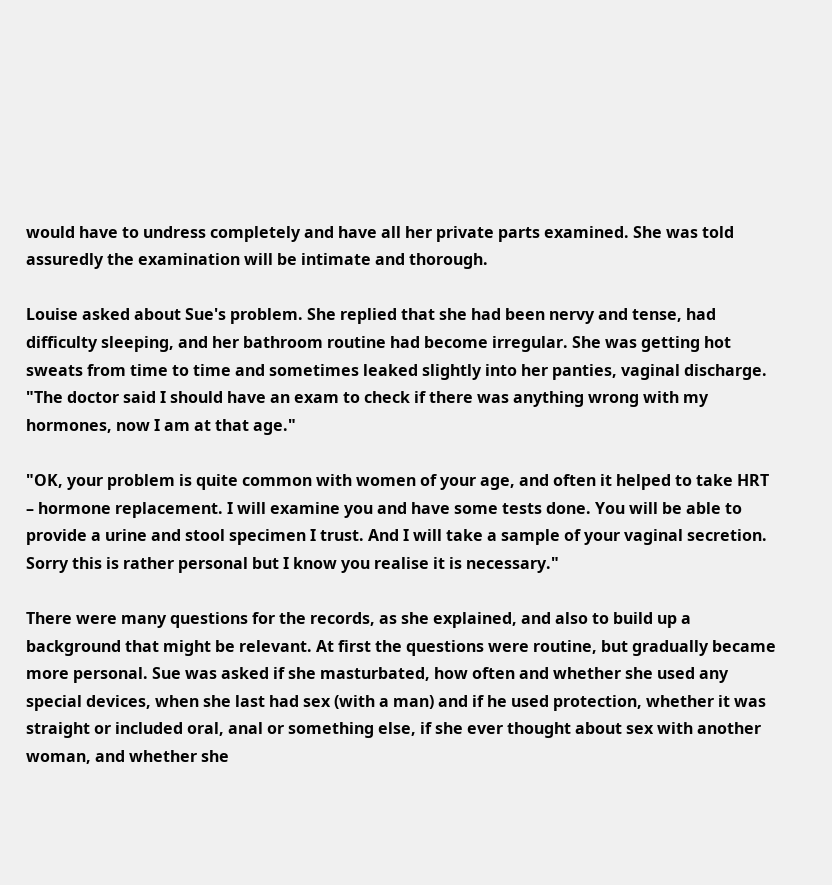would have to undress completely and have all her private parts examined. She was told assuredly the examination will be intimate and thorough.

Louise asked about Sue's problem. She replied that she had been nervy and tense, had difficulty sleeping, and her bathroom routine had become irregular. She was getting hot sweats from time to time and sometimes leaked slightly into her panties, vaginal discharge. "The doctor said I should have an exam to check if there was anything wrong with my hormones, now I am at that age."

"OK, your problem is quite common with women of your age, and often it helped to take HRT – hormone replacement. I will examine you and have some tests done. You will be able to provide a urine and stool specimen I trust. And I will take a sample of your vaginal secretion. Sorry this is rather personal but I know you realise it is necessary."

There were many questions for the records, as she explained, and also to build up a background that might be relevant. At first the questions were routine, but gradually became more personal. Sue was asked if she masturbated, how often and whether she used any special devices, when she last had sex (with a man) and if he used protection, whether it was straight or included oral, anal or something else, if she ever thought about sex with another woman, and whether she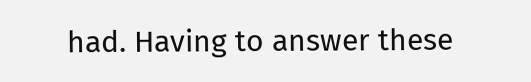had. Having to answer these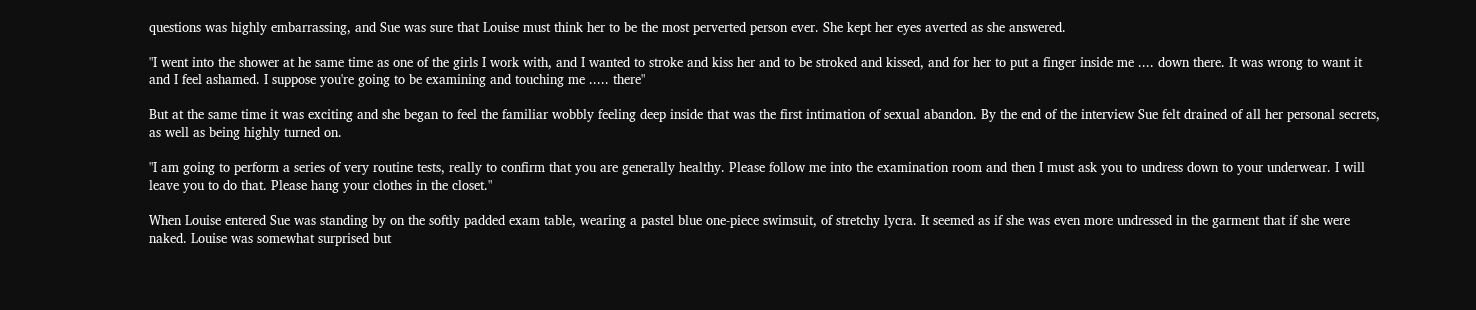questions was highly embarrassing, and Sue was sure that Louise must think her to be the most perverted person ever. She kept her eyes averted as she answered.

"I went into the shower at he same time as one of the girls I work with, and I wanted to stroke and kiss her and to be stroked and kissed, and for her to put a finger inside me .... down there. It was wrong to want it and I feel ashamed. I suppose you're going to be examining and touching me ..... there"

But at the same time it was exciting and she began to feel the familiar wobbly feeling deep inside that was the first intimation of sexual abandon. By the end of the interview Sue felt drained of all her personal secrets, as well as being highly turned on.

"I am going to perform a series of very routine tests, really to confirm that you are generally healthy. Please follow me into the examination room and then I must ask you to undress down to your underwear. I will leave you to do that. Please hang your clothes in the closet."

When Louise entered Sue was standing by on the softly padded exam table, wearing a pastel blue one-piece swimsuit, of stretchy lycra. It seemed as if she was even more undressed in the garment that if she were naked. Louise was somewhat surprised but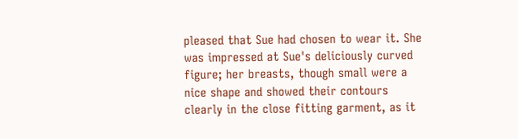pleased that Sue had chosen to wear it. She was impressed at Sue's deliciously curved figure; her breasts, though small were a nice shape and showed their contours clearly in the close fitting garment, as it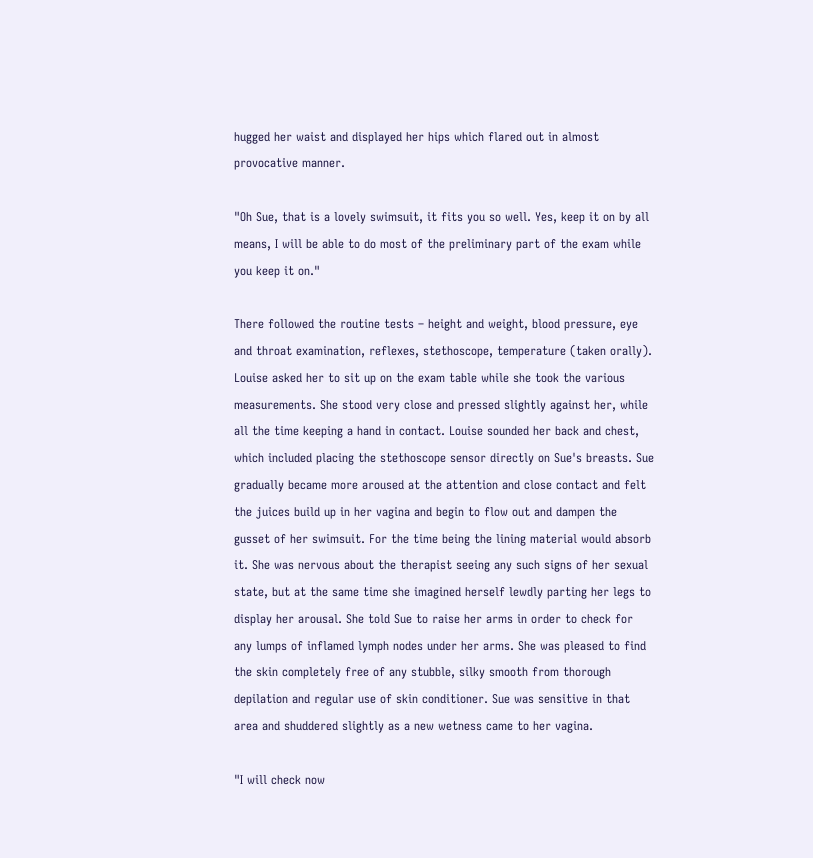hugged her waist and displayed her hips which flared out in almost provocative manner.

"Oh Sue, that is a lovely swimsuit, it fits you so well. Yes, keep it on by all means, I will be able to do most of the preliminary part of the exam while you keep it on."

There followed the routine tests – height and weight, blood pressure, eye and throat examination, reflexes, stethoscope, temperature (taken orally). Louise asked her to sit up on the exam table while she took the various measurements. She stood very close and pressed slightly against her, while all the time keeping a hand in contact. Louise sounded her back and chest, which included placing the stethoscope sensor directly on Sue's breasts. Sue gradually became more aroused at the attention and close contact and felt the juices build up in her vagina and begin to flow out and dampen the gusset of her swimsuit. For the time being the lining material would absorb it. She was nervous about the therapist seeing any such signs of her sexual state, but at the same time she imagined herself lewdly parting her legs to display her arousal. She told Sue to raise her arms in order to check for any lumps of inflamed lymph nodes under her arms. She was pleased to find the skin completely free of any stubble, silky smooth from thorough depilation and regular use of skin conditioner. Sue was sensitive in that area and shuddered slightly as a new wetness came to her vagina.

"I will check now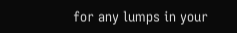for any lumps in your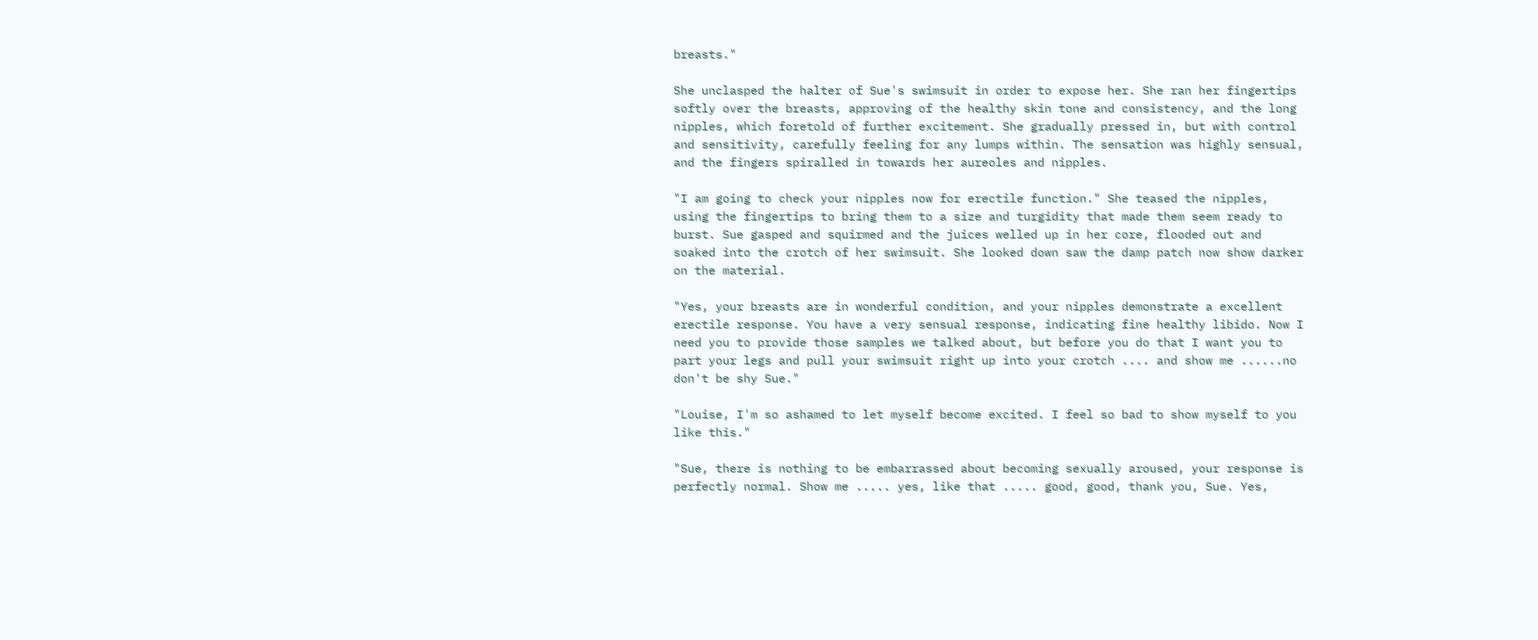breasts."

She unclasped the halter of Sue's swimsuit in order to expose her. She ran her fingertips softly over the breasts, approving of the healthy skin tone and consistency, and the long nipples, which foretold of further excitement. She gradually pressed in, but with control and sensitivity, carefully feeling for any lumps within. The sensation was highly sensual, and the fingers spiralled in towards her aureoles and nipples.

"I am going to check your nipples now for erectile function." She teased the nipples, using the fingertips to bring them to a size and turgidity that made them seem ready to burst. Sue gasped and squirmed and the juices welled up in her core, flooded out and soaked into the crotch of her swimsuit. She looked down saw the damp patch now show darker on the material.

"Yes, your breasts are in wonderful condition, and your nipples demonstrate a excellent erectile response. You have a very sensual response, indicating fine healthy libido. Now I need you to provide those samples we talked about, but before you do that I want you to part your legs and pull your swimsuit right up into your crotch .... and show me ......no don't be shy Sue."

"Louise, I'm so ashamed to let myself become excited. I feel so bad to show myself to you like this."

"Sue, there is nothing to be embarrassed about becoming sexually aroused, your response is perfectly normal. Show me ..... yes, like that ..... good, good, thank you, Sue. Yes,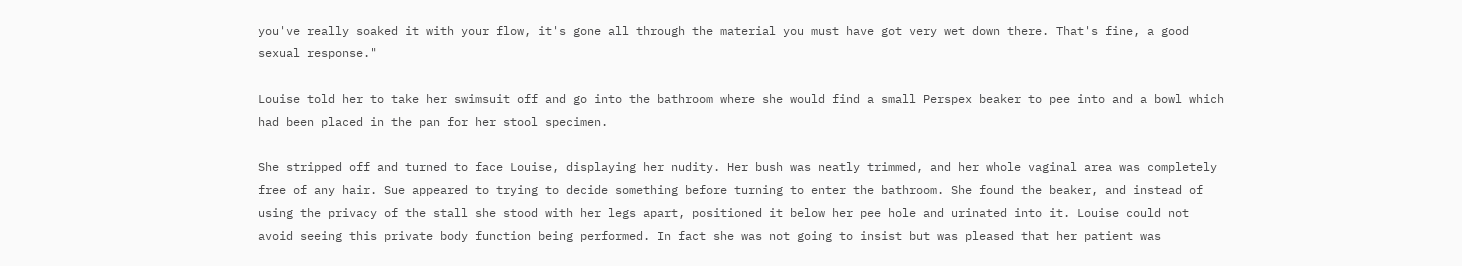you've really soaked it with your flow, it's gone all through the material you must have got very wet down there. That's fine, a good sexual response."

Louise told her to take her swimsuit off and go into the bathroom where she would find a small Perspex beaker to pee into and a bowl which had been placed in the pan for her stool specimen.

She stripped off and turned to face Louise, displaying her nudity. Her bush was neatly trimmed, and her whole vaginal area was completely free of any hair. Sue appeared to trying to decide something before turning to enter the bathroom. She found the beaker, and instead of using the privacy of the stall she stood with her legs apart, positioned it below her pee hole and urinated into it. Louise could not avoid seeing this private body function being performed. In fact she was not going to insist but was pleased that her patient was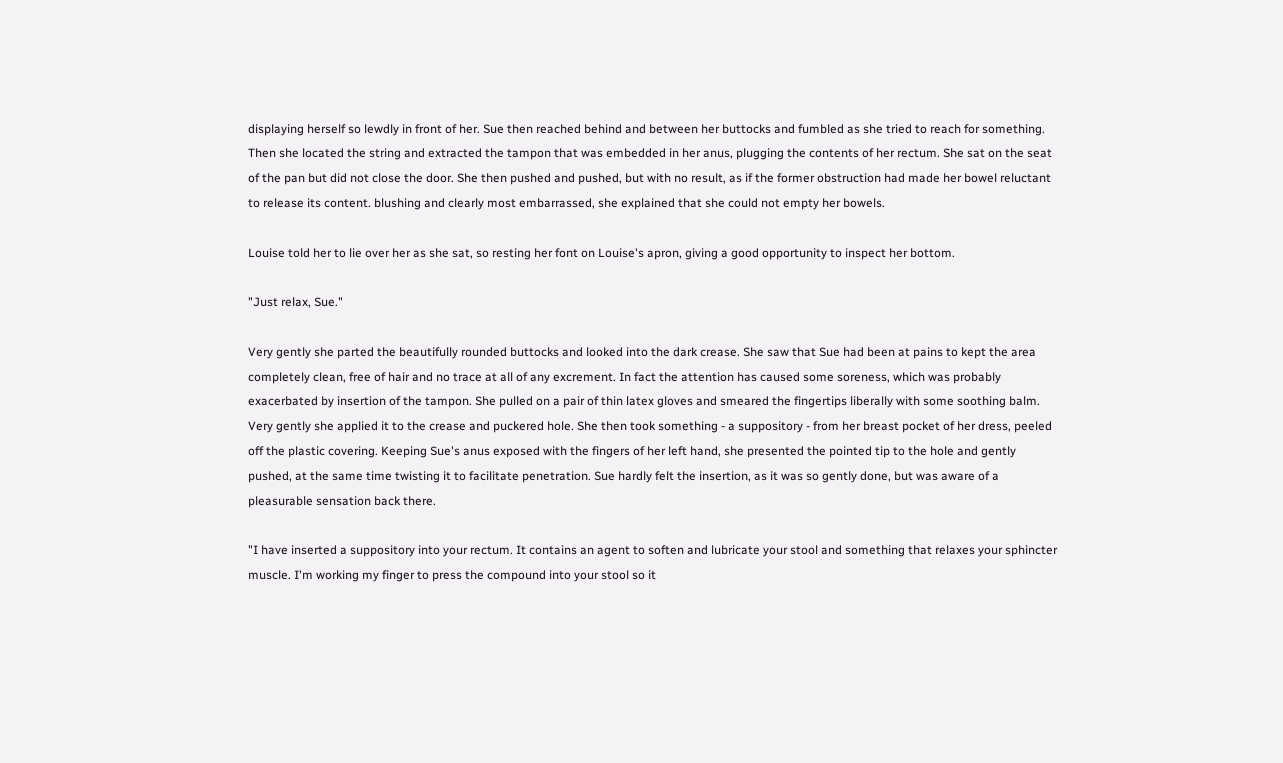displaying herself so lewdly in front of her. Sue then reached behind and between her buttocks and fumbled as she tried to reach for something. Then she located the string and extracted the tampon that was embedded in her anus, plugging the contents of her rectum. She sat on the seat of the pan but did not close the door. She then pushed and pushed, but with no result, as if the former obstruction had made her bowel reluctant to release its content. blushing and clearly most embarrassed, she explained that she could not empty her bowels.

Louise told her to lie over her as she sat, so resting her font on Louise's apron, giving a good opportunity to inspect her bottom.

"Just relax, Sue."

Very gently she parted the beautifully rounded buttocks and looked into the dark crease. She saw that Sue had been at pains to kept the area completely clean, free of hair and no trace at all of any excrement. In fact the attention has caused some soreness, which was probably exacerbated by insertion of the tampon. She pulled on a pair of thin latex gloves and smeared the fingertips liberally with some soothing balm. Very gently she applied it to the crease and puckered hole. She then took something - a suppository - from her breast pocket of her dress, peeled off the plastic covering. Keeping Sue's anus exposed with the fingers of her left hand, she presented the pointed tip to the hole and gently pushed, at the same time twisting it to facilitate penetration. Sue hardly felt the insertion, as it was so gently done, but was aware of a pleasurable sensation back there.

"I have inserted a suppository into your rectum. It contains an agent to soften and lubricate your stool and something that relaxes your sphincter muscle. I'm working my finger to press the compound into your stool so it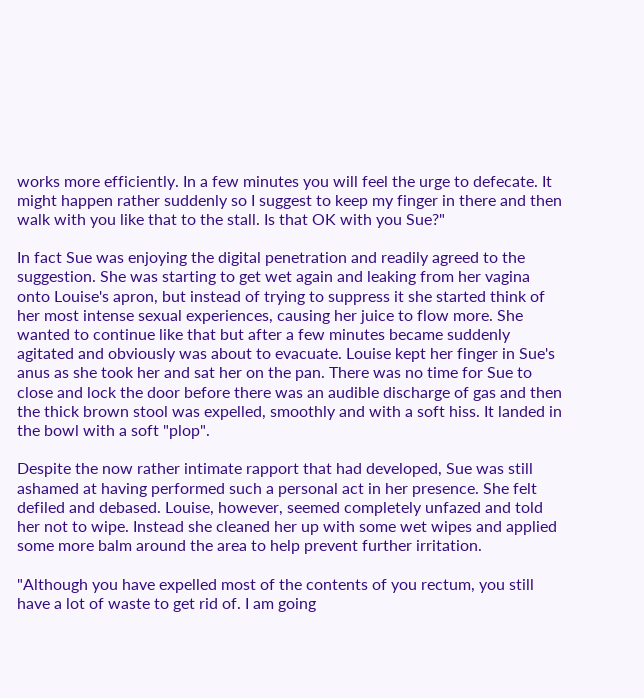works more efficiently. In a few minutes you will feel the urge to defecate. It might happen rather suddenly so I suggest to keep my finger in there and then walk with you like that to the stall. Is that OK with you Sue?"

In fact Sue was enjoying the digital penetration and readily agreed to the suggestion. She was starting to get wet again and leaking from her vagina onto Louise's apron, but instead of trying to suppress it she started think of her most intense sexual experiences, causing her juice to flow more. She wanted to continue like that but after a few minutes became suddenly agitated and obviously was about to evacuate. Louise kept her finger in Sue's anus as she took her and sat her on the pan. There was no time for Sue to close and lock the door before there was an audible discharge of gas and then the thick brown stool was expelled, smoothly and with a soft hiss. It landed in the bowl with a soft "plop".

Despite the now rather intimate rapport that had developed, Sue was still ashamed at having performed such a personal act in her presence. She felt defiled and debased. Louise, however, seemed completely unfazed and told her not to wipe. Instead she cleaned her up with some wet wipes and applied some more balm around the area to help prevent further irritation.

"Although you have expelled most of the contents of you rectum, you still have a lot of waste to get rid of. I am going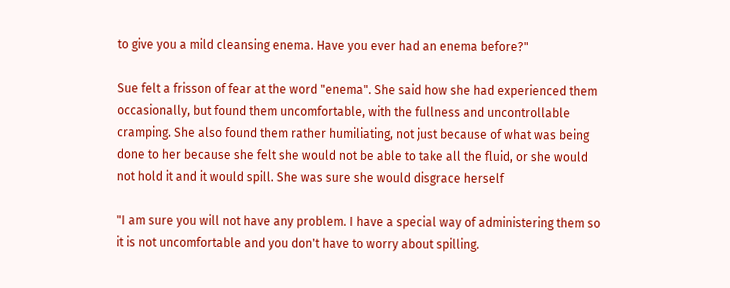to give you a mild cleansing enema. Have you ever had an enema before?"

Sue felt a frisson of fear at the word "enema". She said how she had experienced them occasionally, but found them uncomfortable, with the fullness and uncontrollable cramping. She also found them rather humiliating, not just because of what was being done to her because she felt she would not be able to take all the fluid, or she would not hold it and it would spill. She was sure she would disgrace herself

"I am sure you will not have any problem. I have a special way of administering them so it is not uncomfortable and you don't have to worry about spilling.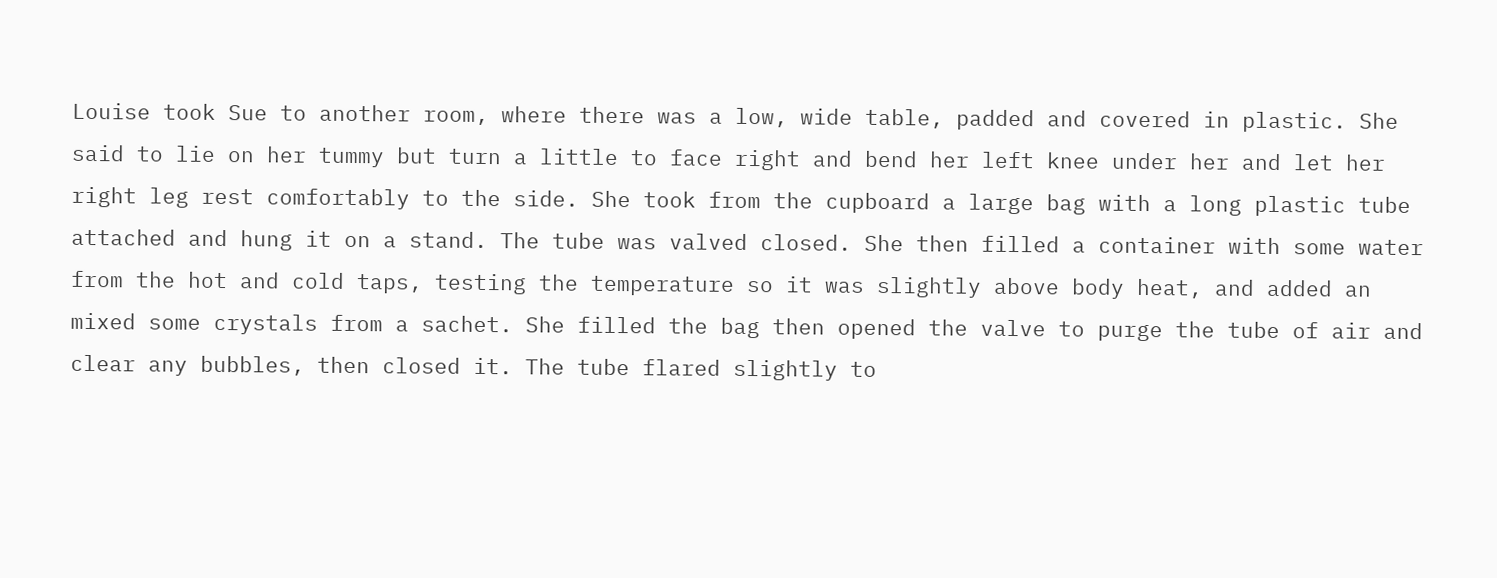Louise took Sue to another room, where there was a low, wide table, padded and covered in plastic. She said to lie on her tummy but turn a little to face right and bend her left knee under her and let her right leg rest comfortably to the side. She took from the cupboard a large bag with a long plastic tube attached and hung it on a stand. The tube was valved closed. She then filled a container with some water from the hot and cold taps, testing the temperature so it was slightly above body heat, and added an mixed some crystals from a sachet. She filled the bag then opened the valve to purge the tube of air and clear any bubbles, then closed it. The tube flared slightly to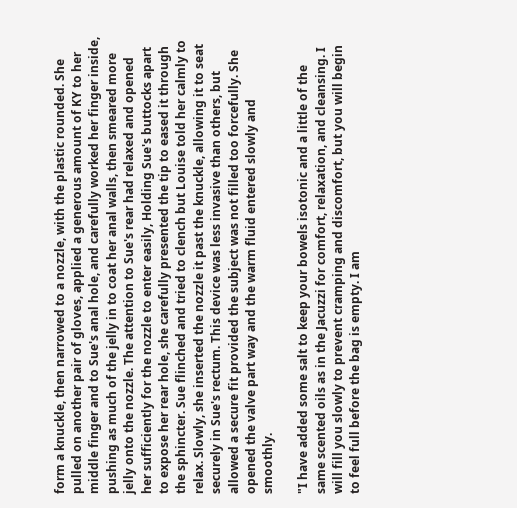form a knuckle, then narrowed to a nozzle, with the plastic rounded. She pulled on another pair of gloves, applied a generous amount of KY to her middle finger and to Sue's anal hole, and carefully worked her finger inside, pushing as much of the jelly in to coat her anal walls, then smeared more jelly onto the nozzle. The attention to Sue's rear had relaxed and opened her sufficiently for the nozzle to enter easily, Holding Sue's buttocks apart to expose her rear hole, she carefully presented the tip to eased it through the sphincter. Sue flinched and tried to clench but Louise told her calmly to relax. Slowly, she inserted the nozzle it past the knuckle, allowing it to seat securely in Sue's rectum. This device was less invasive than others, but allowed a secure fit provided the subject was not filled too forcefully. She opened the valve part way and the warm fluid entered slowly and smoothly.

"I have added some salt to keep your bowels isotonic and a little of the same scented oils as in the Jacuzzi for comfort, relaxation, and cleansing. I will fill you slowly to prevent cramping and discomfort, but you will begin to feel full before the bag is empty. I am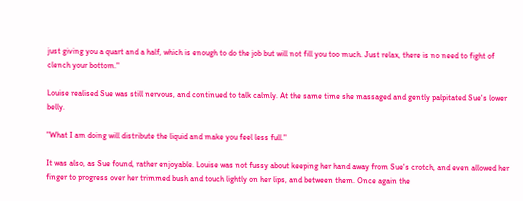just giving you a quart and a half, which is enough to do the job but will not fill you too much. Just relax, there is no need to fight of clench your bottom."

Louise realised Sue was still nervous, and continued to talk calmly. At the same time she massaged and gently palpitated Sue's lower belly.

"What I am doing will distribute the liquid and make you feel less full."

It was also, as Sue found, rather enjoyable. Louise was not fussy about keeping her hand away from Sue's crotch, and even allowed her finger to progress over her trimmed bush and touch lightly on her lips, and between them. Once again the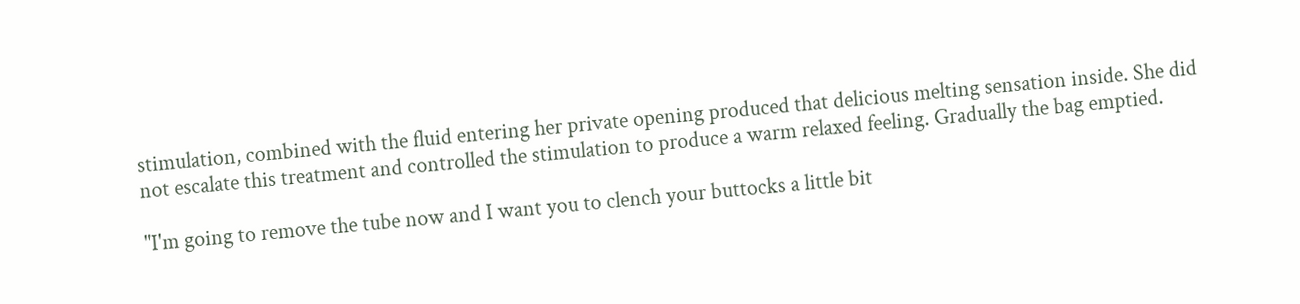stimulation, combined with the fluid entering her private opening produced that delicious melting sensation inside. She did not escalate this treatment and controlled the stimulation to produce a warm relaxed feeling. Gradually the bag emptied.

"I'm going to remove the tube now and I want you to clench your buttocks a little bit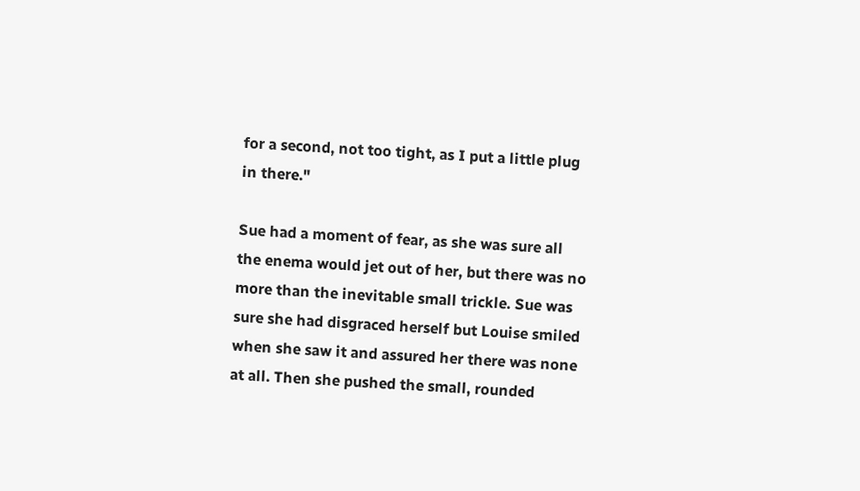for a second, not too tight, as I put a little plug in there."

Sue had a moment of fear, as she was sure all the enema would jet out of her, but there was no more than the inevitable small trickle. Sue was sure she had disgraced herself but Louise smiled when she saw it and assured her there was none at all. Then she pushed the small, rounded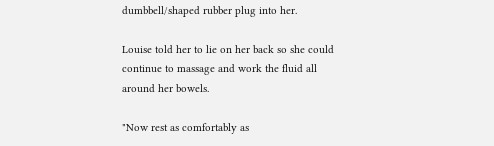dumbbell/shaped rubber plug into her.

Louise told her to lie on her back so she could continue to massage and work the fluid all around her bowels.

"Now rest as comfortably as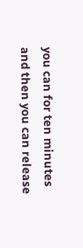you can for ten minutes and then you can release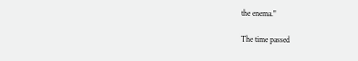the enema."

The time passed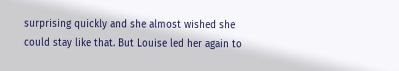surprising quickly and she almost wished she could stay like that. But Louise led her again to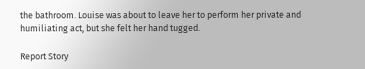the bathroom. Louise was about to leave her to perform her private and humiliating act, but she felt her hand tugged.

Report Story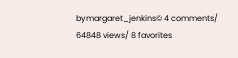bymargaret_jenkins© 4 comments/ 64848 views/ 8 favorites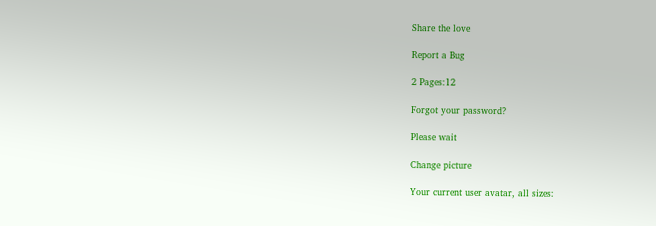Share the love

Report a Bug

2 Pages:12

Forgot your password?

Please wait

Change picture

Your current user avatar, all sizes: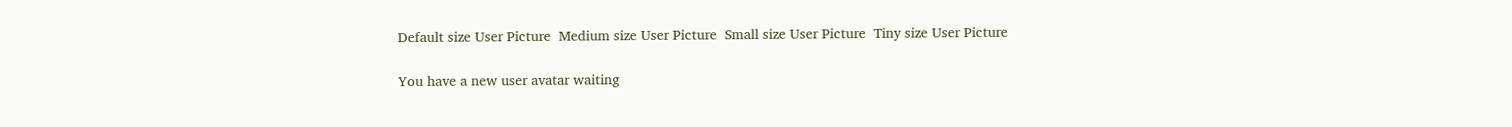Default size User Picture  Medium size User Picture  Small size User Picture  Tiny size User Picture

You have a new user avatar waiting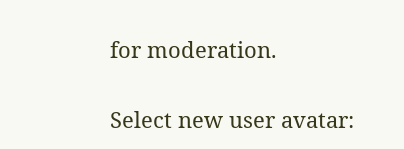for moderation.

Select new user avatar: